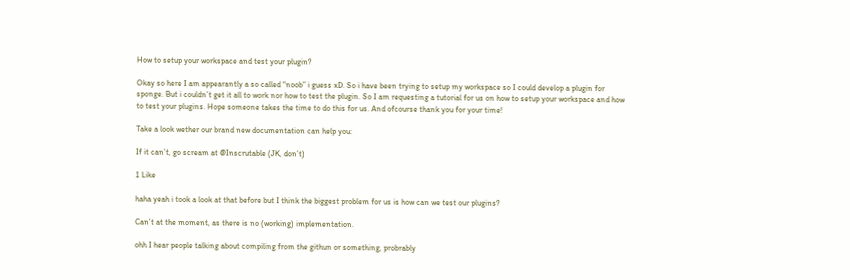How to setup your workspace and test your plugin?

Okay so here I am appearantly a so called “noob” i guess xD. So i have been trying to setup my workspace so I could develop a plugin for sponge. But i couldn’t get it all to work nor how to test the plugin. So I am requesting a tutorial for us on how to setup your workspace and how to test your plugins. Hope someone takes the time to do this for us. And ofcourse thank you for your time!

Take a look wether our brand new documentation can help you:

If it can’t, go scream at @Inscrutable (JK, don’t)

1 Like

haha yeah i took a look at that before but I think the biggest problem for us is how can we test our plugins?

Can’t at the moment, as there is no (working) implementation.

ohh I hear people talking about compiling from the githun or something, probrably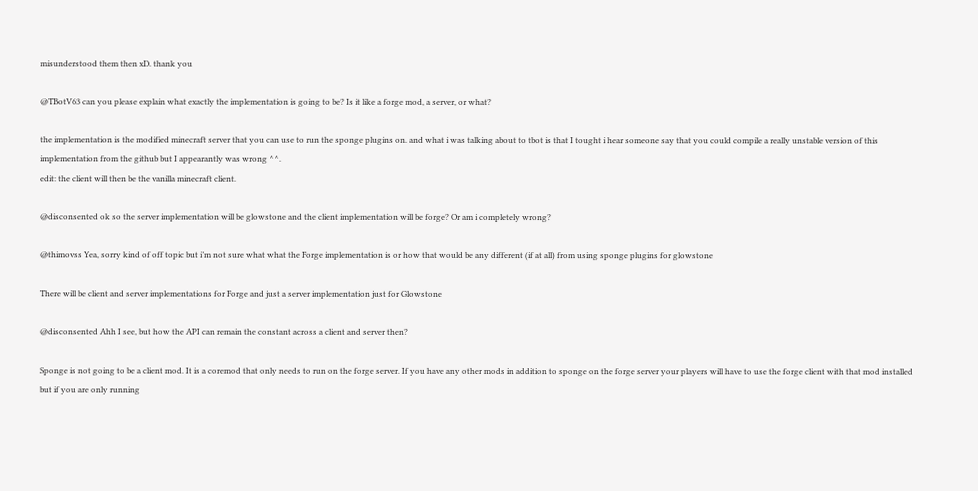misunderstood them then xD. thank you

@TBotV63 can you please explain what exactly the implementation is going to be? Is it like a forge mod, a server, or what?

the implementation is the modified minecraft server that you can use to run the sponge plugins on. and what i was talking about to tbot is that I tought i hear someone say that you could compile a really unstable version of this implementation from the github but I appearantly was wrong ^^.
edit: the client will then be the vanilla minecraft client.

@disconsented ok so the server implementation will be glowstone and the client implementation will be forge? Or am i completely wrong?

@thimovss Yea, sorry kind of off topic but i’m not sure what what the Forge implementation is or how that would be any different (if at all) from using sponge plugins for glowstone

There will be client and server implementations for Forge and just a server implementation just for Glowstone

@disconsented Ahh I see, but how the API can remain the constant across a client and server then?

Sponge is not going to be a client mod. It is a coremod that only needs to run on the forge server. If you have any other mods in addition to sponge on the forge server your players will have to use the forge client with that mod installed but if you are only running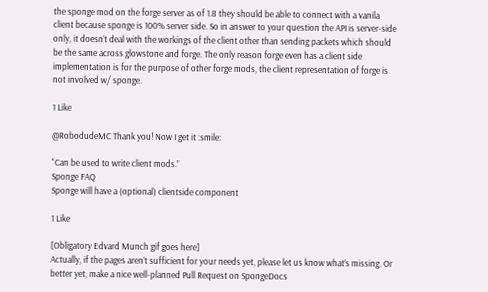the sponge mod on the forge server as of 1.8 they should be able to connect with a vanila client because sponge is 100% server side. So in answer to your question the API is server-side only, it doesn’t deal with the workings of the client other than sending packets which should be the same across glowstone and forge. The only reason forge even has a client side implementation is for the purpose of other forge mods, the client representation of forge is not involved w/ sponge.

1 Like

@RobodudeMC Thank you! Now I get it :smile:

“Can be used to write client mods.”
Sponge FAQ
Sponge will have a (optional) clientside component

1 Like

[Obligatory Edvard Munch gif goes here]
Actually, if the pages aren’t sufficient for your needs yet, please let us know what’s missing. Or better yet, make a nice well-planned Pull Request on SpongeDocs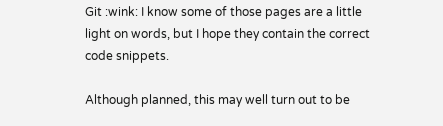Git :wink: I know some of those pages are a little light on words, but I hope they contain the correct code snippets.

Although planned, this may well turn out to be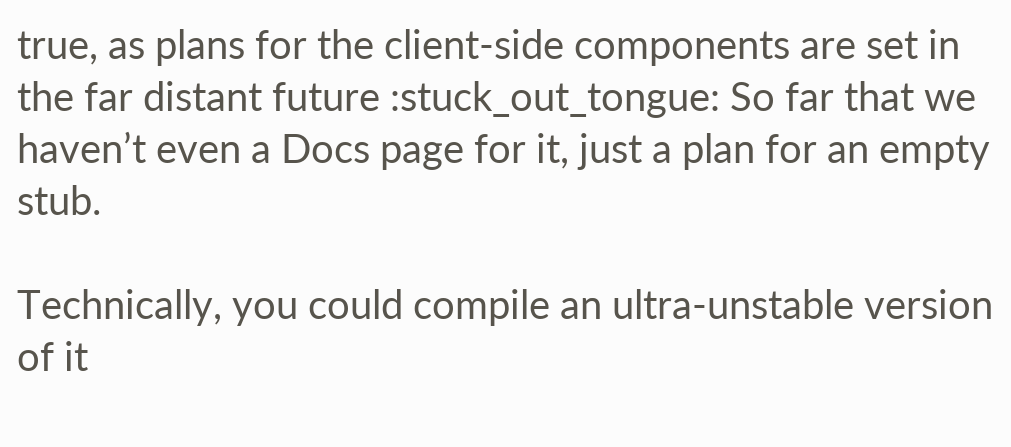true, as plans for the client-side components are set in the far distant future :stuck_out_tongue: So far that we haven’t even a Docs page for it, just a plan for an empty stub.

Technically, you could compile an ultra-unstable version of it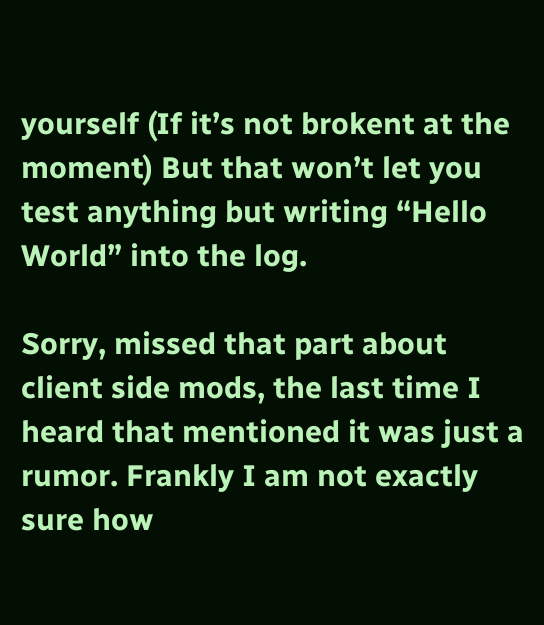yourself (If it’s not brokent at the moment) But that won’t let you test anything but writing “Hello World” into the log.

Sorry, missed that part about client side mods, the last time I heard that mentioned it was just a rumor. Frankly I am not exactly sure how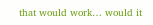that would work… would it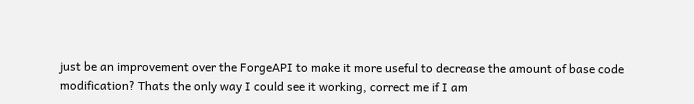just be an improvement over the ForgeAPI to make it more useful to decrease the amount of base code modification? Thats the only way I could see it working, correct me if I am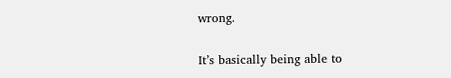wrong.

It’s basically being able to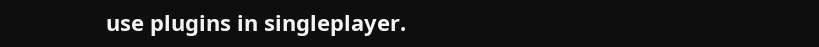use plugins in singleplayer.